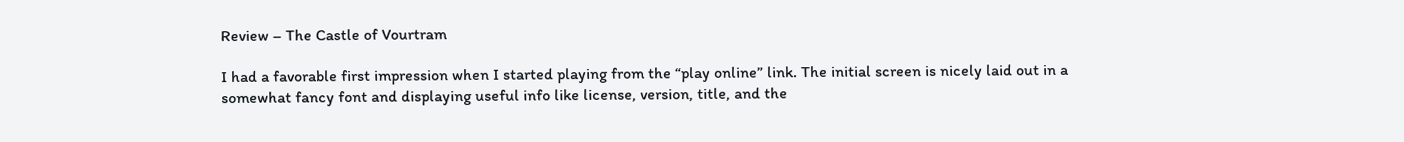Review – The Castle of Vourtram

I had a favorable first impression when I started playing from the “play online” link. The initial screen is nicely laid out in a somewhat fancy font and displaying useful info like license, version, title, and the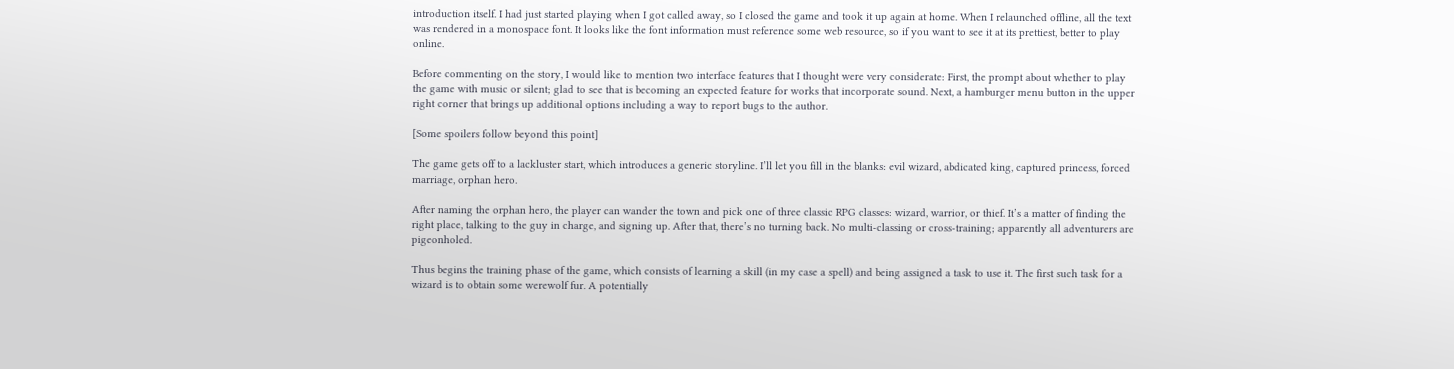introduction itself. I had just started playing when I got called away, so I closed the game and took it up again at home. When I relaunched offline, all the text was rendered in a monospace font. It looks like the font information must reference some web resource, so if you want to see it at its prettiest, better to play online.

Before commenting on the story, I would like to mention two interface features that I thought were very considerate: First, the prompt about whether to play the game with music or silent; glad to see that is becoming an expected feature for works that incorporate sound. Next, a hamburger menu button in the upper right corner that brings up additional options including a way to report bugs to the author.

[Some spoilers follow beyond this point]

The game gets off to a lackluster start, which introduces a generic storyline. I’ll let you fill in the blanks: evil wizard, abdicated king, captured princess, forced marriage, orphan hero.

After naming the orphan hero, the player can wander the town and pick one of three classic RPG classes: wizard, warrior, or thief. It’s a matter of finding the right place, talking to the guy in charge, and signing up. After that, there’s no turning back. No multi-classing or cross-training; apparently all adventurers are pigeonholed.

Thus begins the training phase of the game, which consists of learning a skill (in my case a spell) and being assigned a task to use it. The first such task for a wizard is to obtain some werewolf fur. A potentially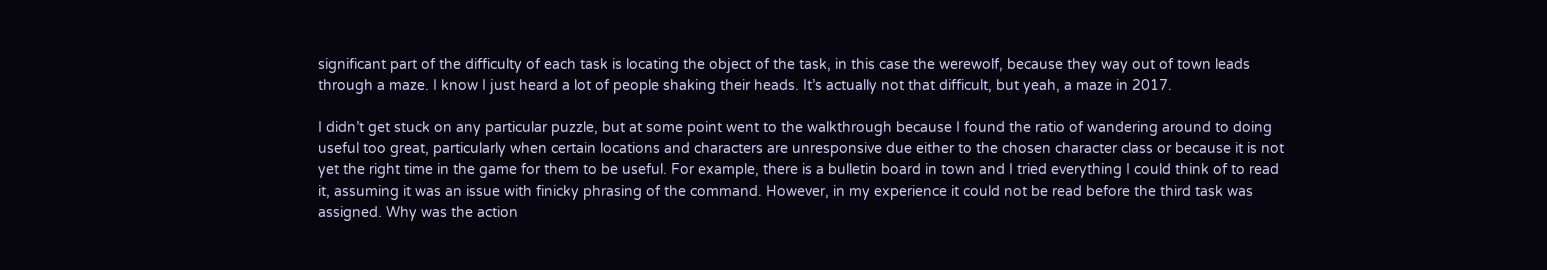significant part of the difficulty of each task is locating the object of the task, in this case the werewolf, because they way out of town leads through a maze. I know I just heard a lot of people shaking their heads. It’s actually not that difficult, but yeah, a maze in 2017.

I didn’t get stuck on any particular puzzle, but at some point went to the walkthrough because I found the ratio of wandering around to doing useful too great, particularly when certain locations and characters are unresponsive due either to the chosen character class or because it is not yet the right time in the game for them to be useful. For example, there is a bulletin board in town and I tried everything I could think of to read it, assuming it was an issue with finicky phrasing of the command. However, in my experience it could not be read before the third task was assigned. Why was the action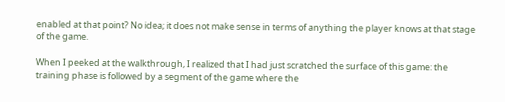enabled at that point? No idea; it does not make sense in terms of anything the player knows at that stage of the game.

When I peeked at the walkthrough, I realized that I had just scratched the surface of this game: the training phase is followed by a segment of the game where the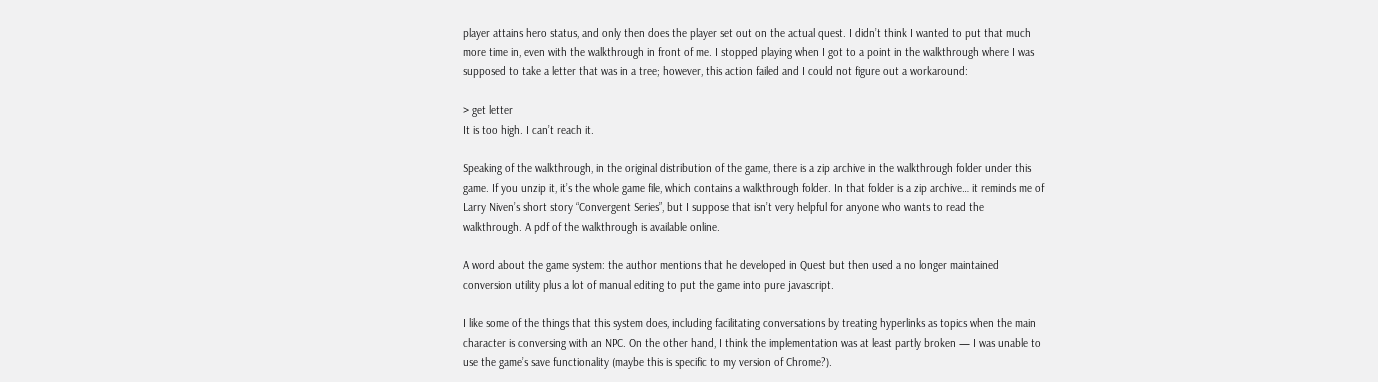player attains hero status, and only then does the player set out on the actual quest. I didn’t think I wanted to put that much more time in, even with the walkthrough in front of me. I stopped playing when I got to a point in the walkthrough where I was supposed to take a letter that was in a tree; however, this action failed and I could not figure out a workaround:

> get letter
It is too high. I can’t reach it.

Speaking of the walkthrough, in the original distribution of the game, there is a zip archive in the walkthrough folder under this game. If you unzip it, it’s the whole game file, which contains a walkthrough folder. In that folder is a zip archive… it reminds me of Larry Niven’s short story “Convergent Series”, but I suppose that isn’t very helpful for anyone who wants to read the walkthrough. A pdf of the walkthrough is available online.

A word about the game system: the author mentions that he developed in Quest but then used a no longer maintained conversion utility plus a lot of manual editing to put the game into pure javascript.

I like some of the things that this system does, including facilitating conversations by treating hyperlinks as topics when the main character is conversing with an NPC. On the other hand, I think the implementation was at least partly broken — I was unable to use the game’s save functionality (maybe this is specific to my version of Chrome?).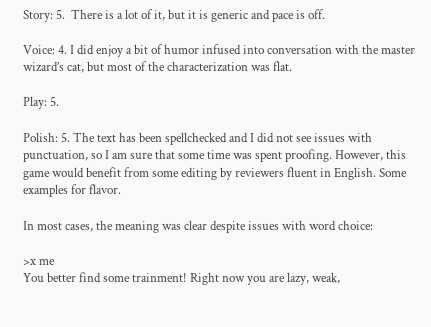Story: 5.  There is a lot of it, but it is generic and pace is off.

Voice: 4. I did enjoy a bit of humor infused into conversation with the master wizard’s cat, but most of the characterization was flat.

Play: 5.

Polish: 5. The text has been spellchecked and I did not see issues with punctuation, so I am sure that some time was spent proofing. However, this game would benefit from some editing by reviewers fluent in English. Some examples for flavor.

In most cases, the meaning was clear despite issues with word choice:

>x me
You better find some trainment! Right now you are lazy, weak,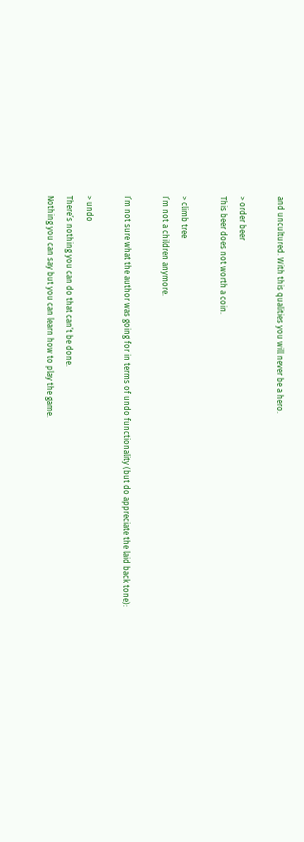and uncultured. With this qualities you will never be a hero.

> order beer
This beer does not worth a coin.

> climb tree
I’m not a children anymore.

I’m not sure what the author was going for in terms of undo functionality (but do appreciate the laid back tone):

> undo
There’s nothing you can do that can’t be done.
Nothing you can say but you can learn how to play the game.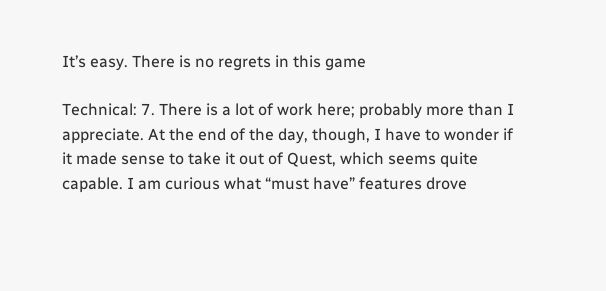It’s easy. There is no regrets in this game

Technical: 7. There is a lot of work here; probably more than I appreciate. At the end of the day, though, I have to wonder if it made sense to take it out of Quest, which seems quite capable. I am curious what “must have” features drove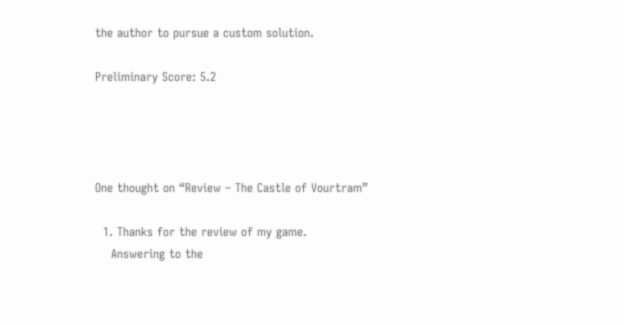the author to pursue a custom solution.

Preliminary Score: 5.2




One thought on “Review – The Castle of Vourtram”

  1. Thanks for the review of my game.
    Answering to the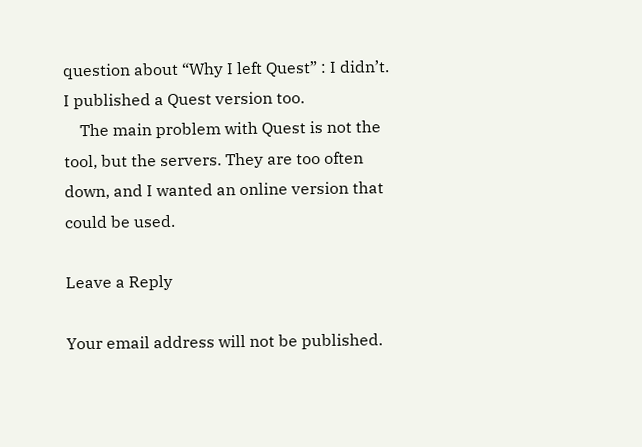question about “Why I left Quest” : I didn’t. I published a Quest version too.
    The main problem with Quest is not the tool, but the servers. They are too often down, and I wanted an online version that could be used.

Leave a Reply

Your email address will not be published.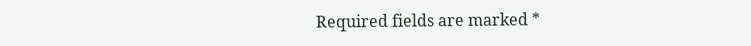Required fields are marked *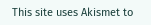This site uses Akismet to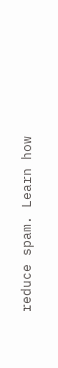reduce spam. Learn how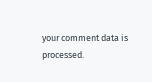your comment data is processed.